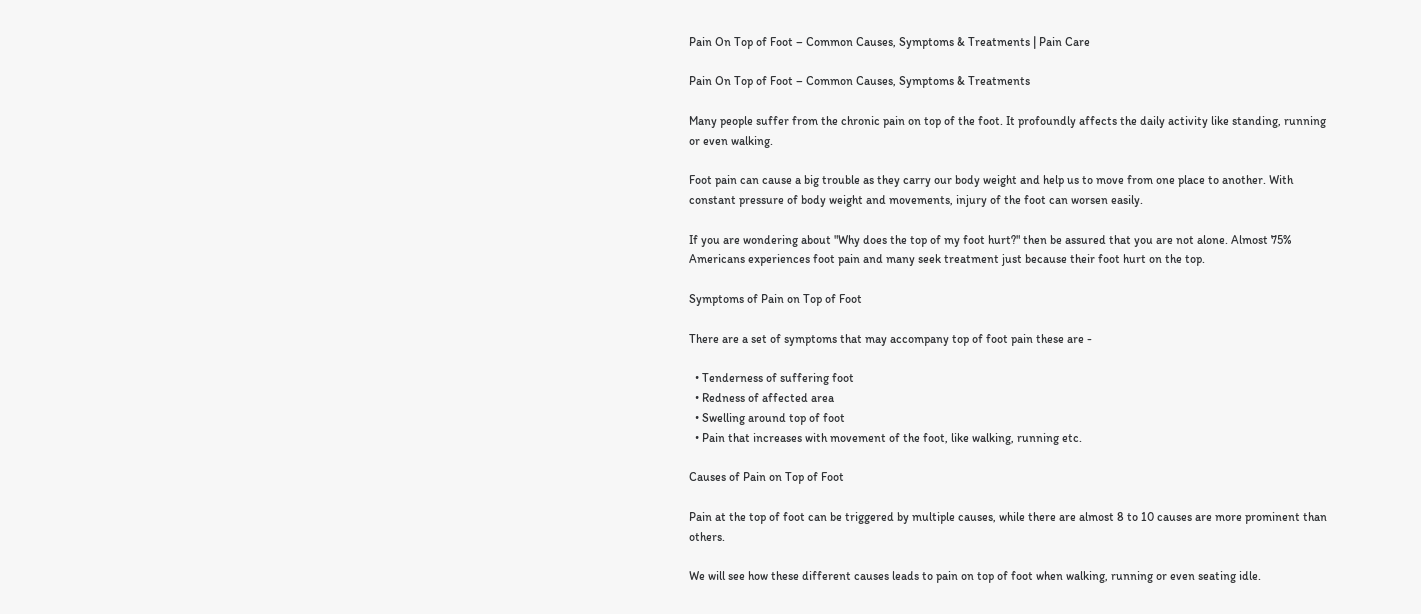Pain On Top of Foot – Common Causes, Symptoms & Treatments | Pain Care

Pain On Top of Foot – Common Causes, Symptoms & Treatments

Many people suffer from the chronic pain on top of the foot. It profoundly affects the daily activity like standing, running or even walking.

Foot pain can cause a big trouble as they carry our body weight and help us to move from one place to another. With constant pressure of body weight and movements, injury of the foot can worsen easily.

If you are wondering about "Why does the top of my foot hurt?" then be assured that you are not alone. Almost 75% Americans experiences foot pain and many seek treatment just because their foot hurt on the top.

Symptoms of Pain on Top of Foot

There are a set of symptoms that may accompany top of foot pain these are -

  • Tenderness of suffering foot
  • Redness of affected area
  • Swelling around top of foot
  • Pain that increases with movement of the foot, like walking, running etc.

Causes of Pain on Top of Foot

Pain at the top of foot can be triggered by multiple causes, while there are almost 8 to 10 causes are more prominent than others.

We will see how these different causes leads to pain on top of foot when walking, running or even seating idle.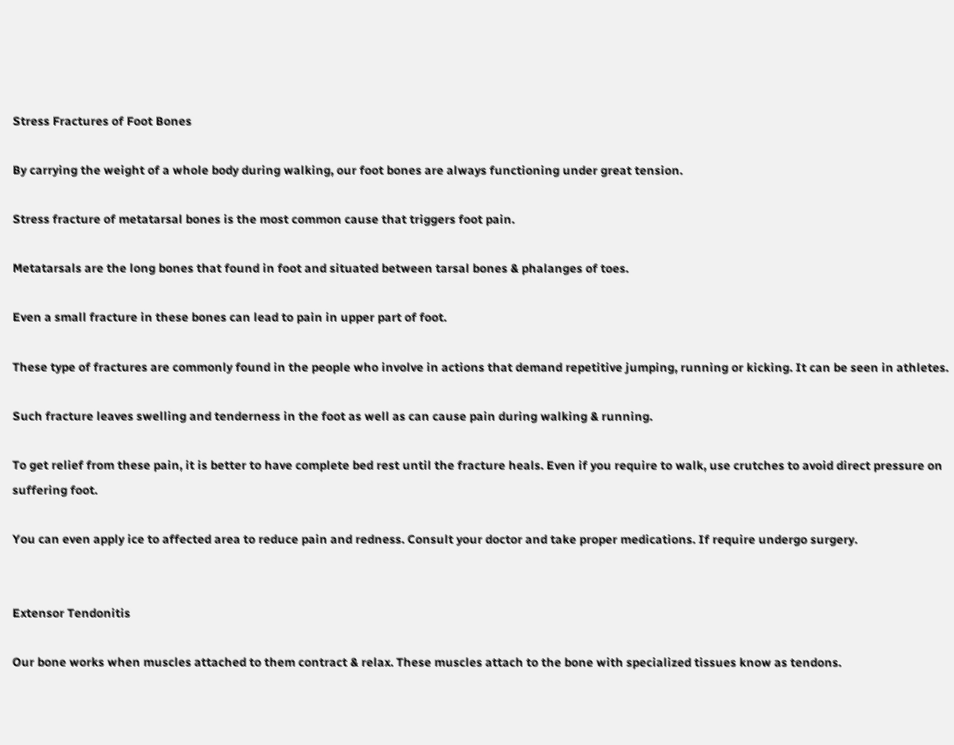Stress Fractures of Foot Bones

By carrying the weight of a whole body during walking, our foot bones are always functioning under great tension.

Stress fracture of metatarsal bones is the most common cause that triggers foot pain.

Metatarsals are the long bones that found in foot and situated between tarsal bones & phalanges of toes.

Even a small fracture in these bones can lead to pain in upper part of foot.

These type of fractures are commonly found in the people who involve in actions that demand repetitive jumping, running or kicking. It can be seen in athletes.

Such fracture leaves swelling and tenderness in the foot as well as can cause pain during walking & running.

To get relief from these pain, it is better to have complete bed rest until the fracture heals. Even if you require to walk, use crutches to avoid direct pressure on suffering foot.

You can even apply ice to affected area to reduce pain and redness. Consult your doctor and take proper medications. If require undergo surgery.


Extensor Tendonitis

Our bone works when muscles attached to them contract & relax. These muscles attach to the bone with specialized tissues know as tendons.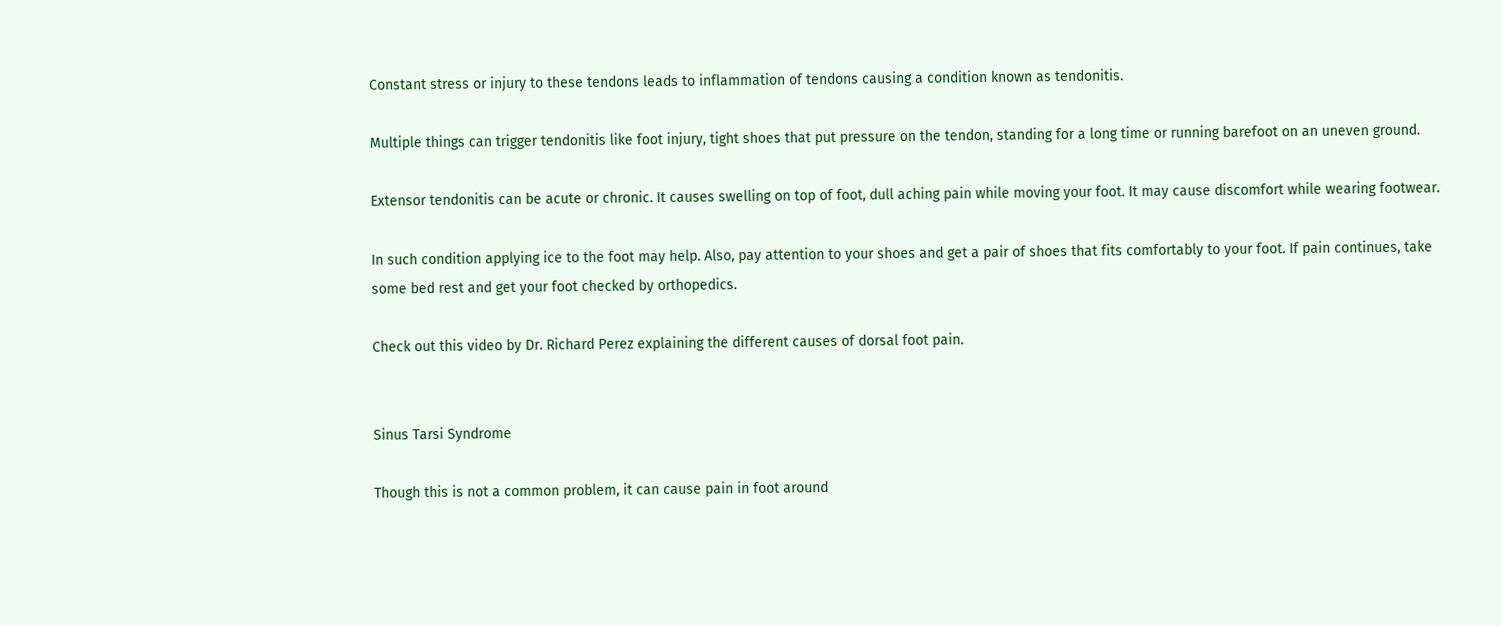Constant stress or injury to these tendons leads to inflammation of tendons causing a condition known as tendonitis.

Multiple things can trigger tendonitis like foot injury, tight shoes that put pressure on the tendon, standing for a long time or running barefoot on an uneven ground.

Extensor tendonitis can be acute or chronic. It causes swelling on top of foot, dull aching pain while moving your foot. It may cause discomfort while wearing footwear.

In such condition applying ice to the foot may help. Also, pay attention to your shoes and get a pair of shoes that fits comfortably to your foot. If pain continues, take some bed rest and get your foot checked by orthopedics.

Check out this video by Dr. Richard Perez explaining the different causes of dorsal foot pain.


Sinus Tarsi Syndrome

Though this is not a common problem, it can cause pain in foot around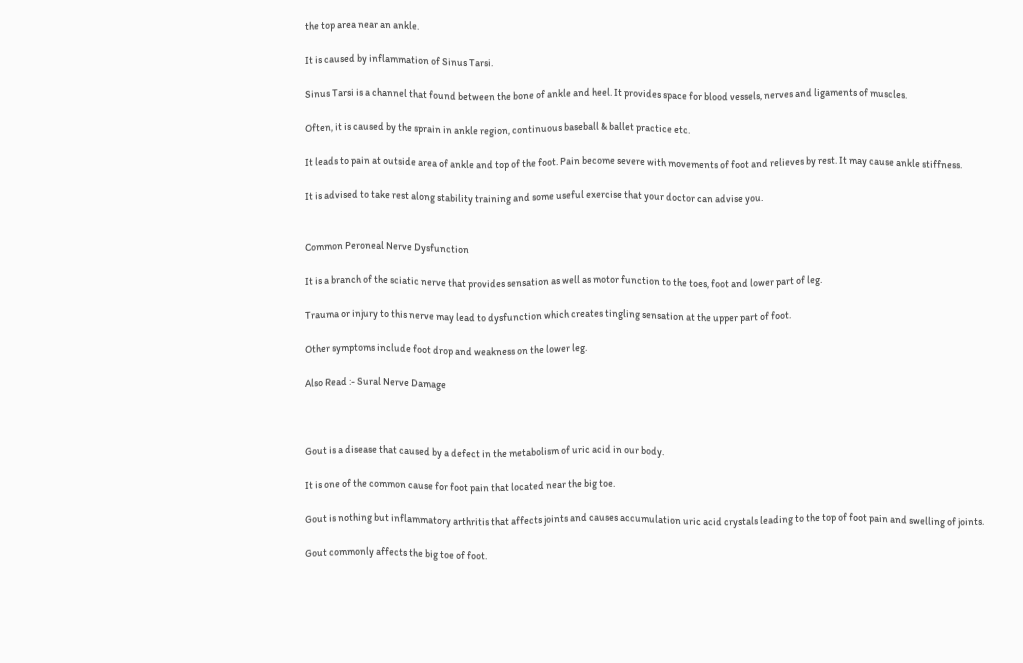the top area near an ankle.

It is caused by inflammation of Sinus Tarsi.

Sinus Tarsi is a channel that found between the bone of ankle and heel. It provides space for blood vessels, nerves and ligaments of muscles.

Often, it is caused by the sprain in ankle region, continuous baseball & ballet practice etc.

It leads to pain at outside area of ankle and top of the foot. Pain become severe with movements of foot and relieves by rest. It may cause ankle stiffness.

It is advised to take rest along stability training and some useful exercise that your doctor can advise you.


Common Peroneal Nerve Dysfunction

It is a branch of the sciatic nerve that provides sensation as well as motor function to the toes, foot and lower part of leg.

Trauma or injury to this nerve may lead to dysfunction which creates tingling sensation at the upper part of foot.

Other symptoms include foot drop and weakness on the lower leg.

Also Read :- Sural Nerve Damage



Gout is a disease that caused by a defect in the metabolism of uric acid in our body.

It is one of the common cause for foot pain that located near the big toe.

Gout is nothing but inflammatory arthritis that affects joints and causes accumulation uric acid crystals leading to the top of foot pain and swelling of joints.

Gout commonly affects the big toe of foot.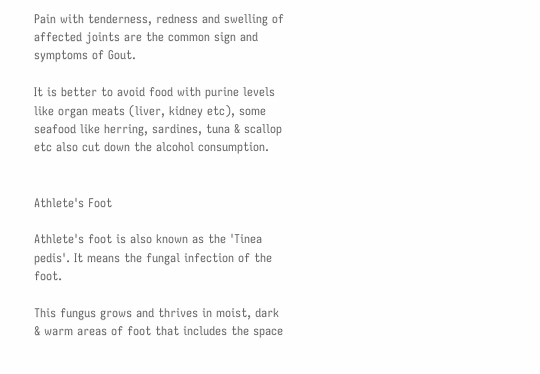Pain with tenderness, redness and swelling of affected joints are the common sign and symptoms of Gout.

It is better to avoid food with purine levels like organ meats (liver, kidney etc), some seafood like herring, sardines, tuna & scallop etc also cut down the alcohol consumption.


Athlete's Foot

Athlete's foot is also known as the 'Tinea pedis'. It means the fungal infection of the foot.

This fungus grows and thrives in moist, dark & warm areas of foot that includes the space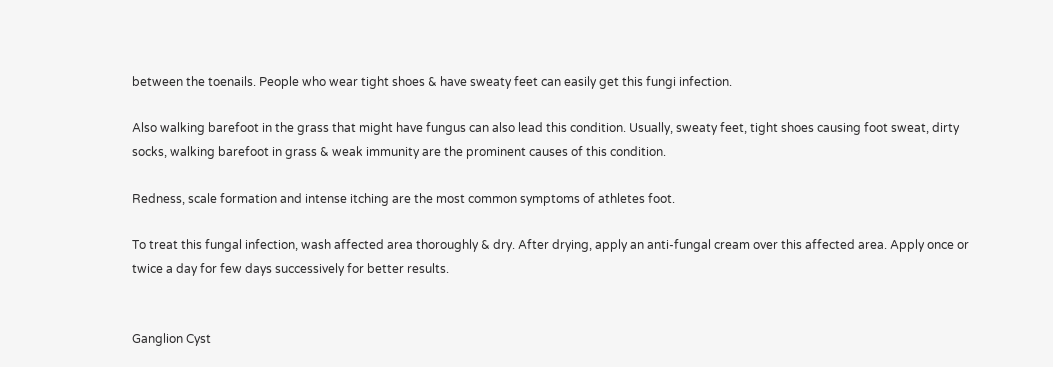between the toenails. People who wear tight shoes & have sweaty feet can easily get this fungi infection.

Also walking barefoot in the grass that might have fungus can also lead this condition. Usually, sweaty feet, tight shoes causing foot sweat, dirty socks, walking barefoot in grass & weak immunity are the prominent causes of this condition.

Redness, scale formation and intense itching are the most common symptoms of athletes foot.

To treat this fungal infection, wash affected area thoroughly & dry. After drying, apply an anti-fungal cream over this affected area. Apply once or twice a day for few days successively for better results.


Ganglion Cyst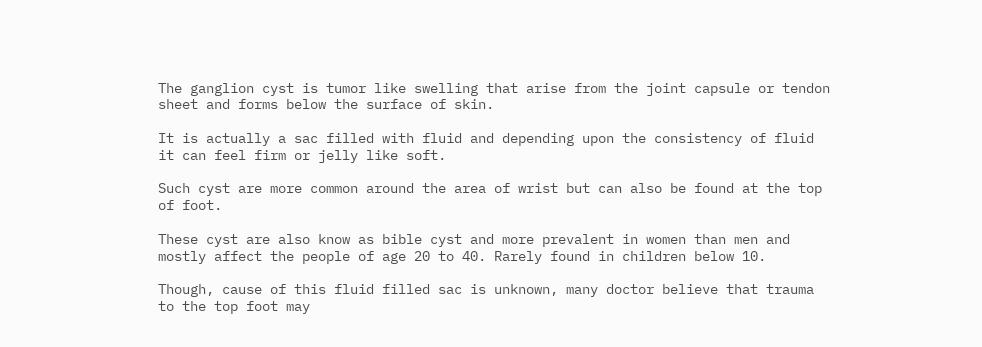The ganglion cyst is tumor like swelling that arise from the joint capsule or tendon sheet and forms below the surface of skin.

It is actually a sac filled with fluid and depending upon the consistency of fluid it can feel firm or jelly like soft.

Such cyst are more common around the area of wrist but can also be found at the top of foot.

These cyst are also know as bible cyst and more prevalent in women than men and mostly affect the people of age 20 to 40. Rarely found in children below 10.

Though, cause of this fluid filled sac is unknown, many doctor believe that trauma to the top foot may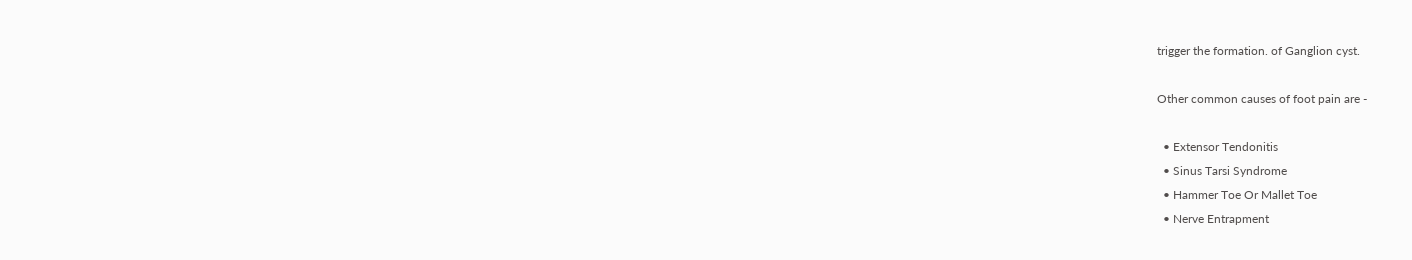trigger the formation. of Ganglion cyst.

Other common causes of foot pain are -

  • Extensor Tendonitis
  • Sinus Tarsi Syndrome
  • Hammer Toe Or Mallet Toe
  • Nerve Entrapment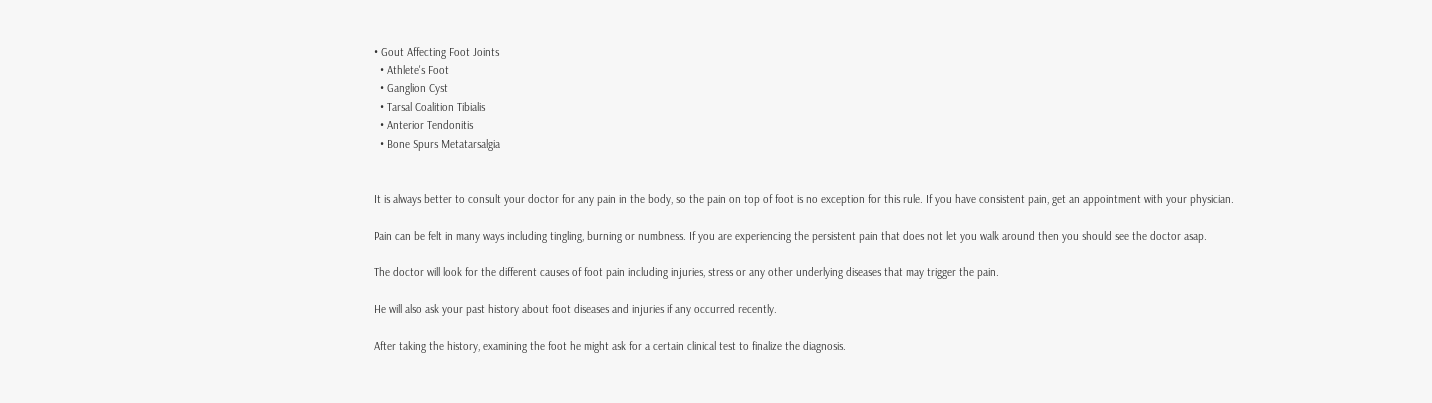• Gout Affecting Foot Joints
  • Athlete's Foot
  • Ganglion Cyst
  • Tarsal Coalition Tibialis
  • Anterior Tendonitis
  • Bone Spurs Metatarsalgia


It is always better to consult your doctor for any pain in the body, so the pain on top of foot is no exception for this rule. If you have consistent pain, get an appointment with your physician.

Pain can be felt in many ways including tingling, burning or numbness. If you are experiencing the persistent pain that does not let you walk around then you should see the doctor asap.

The doctor will look for the different causes of foot pain including injuries, stress or any other underlying diseases that may trigger the pain.

He will also ask your past history about foot diseases and injuries if any occurred recently.

After taking the history, examining the foot he might ask for a certain clinical test to finalize the diagnosis.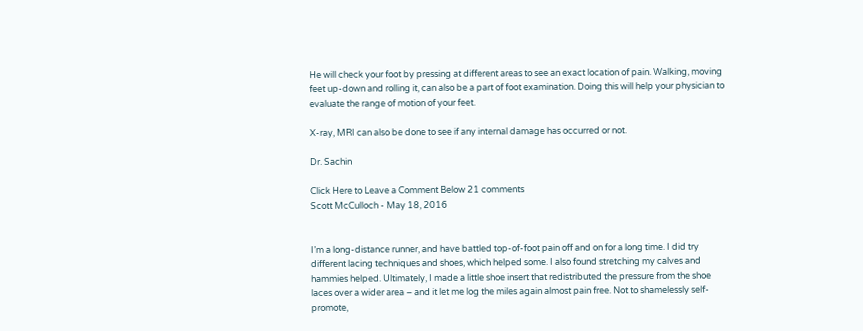He will check your foot by pressing at different areas to see an exact location of pain. Walking, moving feet up-down and rolling it, can also be a part of foot examination. Doing this will help your physician to evaluate the range of motion of your feet.

X-ray, MRI can also be done to see if any internal damage has occurred or not.

Dr. Sachin

Click Here to Leave a Comment Below 21 comments
Scott McCulloch - May 18, 2016


I’m a long-distance runner, and have battled top-of-foot pain off and on for a long time. I did try different lacing techniques and shoes, which helped some. I also found stretching my calves and hammies helped. Ultimately, I made a little shoe insert that redistributed the pressure from the shoe laces over a wider area – and it let me log the miles again almost pain free. Not to shamelessly self-promote,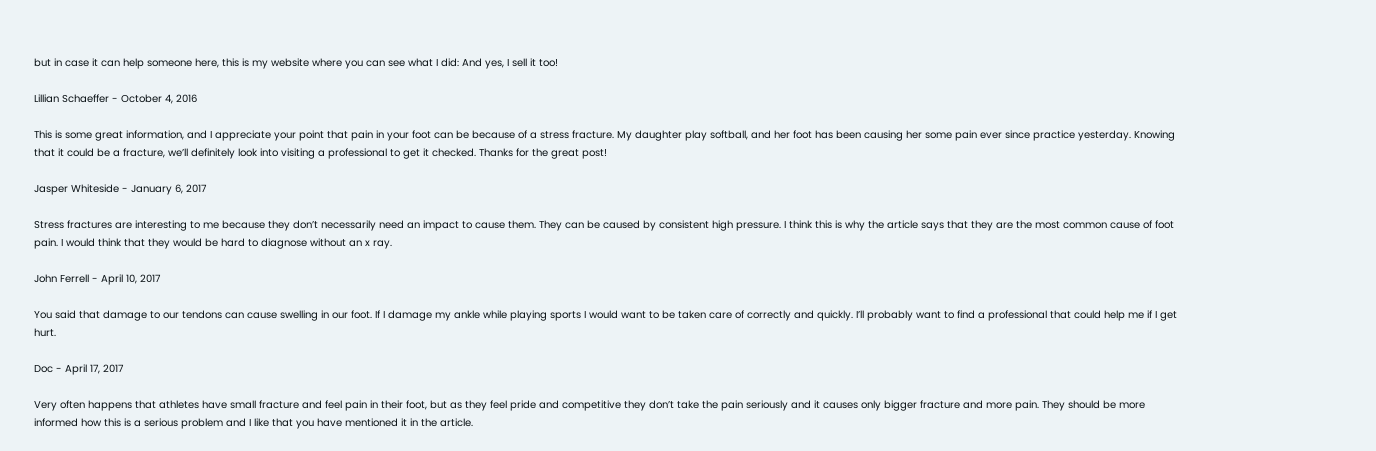but in case it can help someone here, this is my website where you can see what I did: And yes, I sell it too!

Lillian Schaeffer - October 4, 2016

This is some great information, and I appreciate your point that pain in your foot can be because of a stress fracture. My daughter play softball, and her foot has been causing her some pain ever since practice yesterday. Knowing that it could be a fracture, we’ll definitely look into visiting a professional to get it checked. Thanks for the great post!

Jasper Whiteside - January 6, 2017

Stress fractures are interesting to me because they don’t necessarily need an impact to cause them. They can be caused by consistent high pressure. I think this is why the article says that they are the most common cause of foot pain. I would think that they would be hard to diagnose without an x ray.

John Ferrell - April 10, 2017

You said that damage to our tendons can cause swelling in our foot. If I damage my ankle while playing sports I would want to be taken care of correctly and quickly. I’ll probably want to find a professional that could help me if I get hurt.

Doc - April 17, 2017

Very often happens that athletes have small fracture and feel pain in their foot, but as they feel pride and competitive they don’t take the pain seriously and it causes only bigger fracture and more pain. They should be more informed how this is a serious problem and I like that you have mentioned it in the article.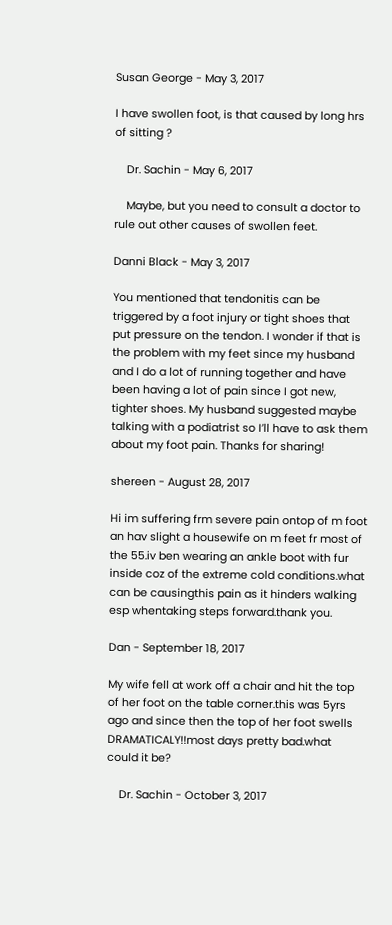Susan George - May 3, 2017

I have swollen foot, is that caused by long hrs of sitting ?

    Dr. Sachin - May 6, 2017

    Maybe, but you need to consult a doctor to rule out other causes of swollen feet.

Danni Black - May 3, 2017

You mentioned that tendonitis can be triggered by a foot injury or tight shoes that put pressure on the tendon. I wonder if that is the problem with my feet since my husband and I do a lot of running together and have been having a lot of pain since I got new, tighter shoes. My husband suggested maybe talking with a podiatrist so I’ll have to ask them about my foot pain. Thanks for sharing!

shereen - August 28, 2017

Hi im suffering frm severe pain ontop of m foot an hav slight a housewife on m feet fr most of the 55.iv ben wearing an ankle boot with fur inside coz of the extreme cold conditions.what can be causingthis pain as it hinders walking esp whentaking steps forward.thank you.

Dan - September 18, 2017

My wife fell at work off a chair and hit the top of her foot on the table corner.this was 5yrs ago and since then the top of her foot swells DRAMATICALY!!most days pretty bad.what could it be?

    Dr. Sachin - October 3, 2017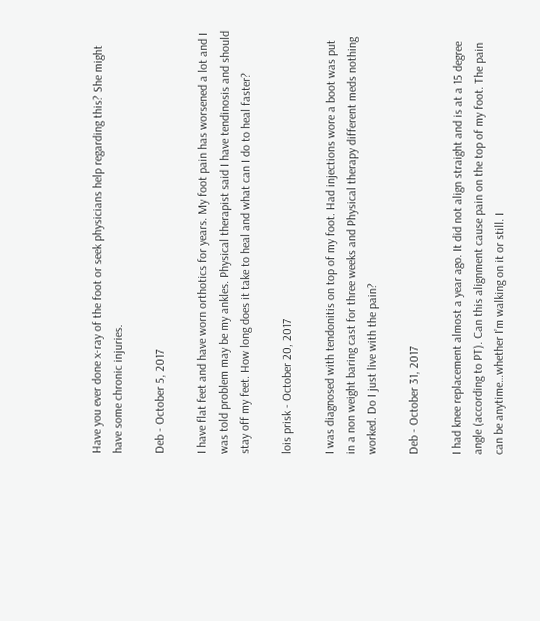Have you ever done x-ray of the foot or seek physicians help regarding this? She might have some chronic injuries.

Deb - October 5, 2017

I have flat feet and have worn orthotics for years. My foot pain has worsened a lot and I was told problem may be my ankles. Physical therapist said I have tendinosis and should stay off my feet. How long does it take to heal and what can I do to heal faster?

lois prisk - October 20, 2017

I was diagnosed with tendonitis on top of my foot. Had injections wore a boot was put in a non weight baring cast for three weeks and Physical therapy different meds nothing worked. Do I just live with the pain?

Deb - October 31, 2017

I had knee replacement almost a year ago. It did not align straight and is at a 15 degree angle (according to PT). Can this alignment cause pain on the top of my foot. The pain can be anytime…whether I’m walking on it or still. I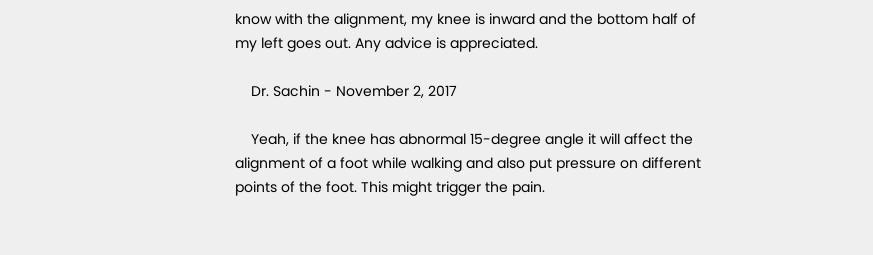know with the alignment, my knee is inward and the bottom half of my left goes out. Any advice is appreciated.

    Dr. Sachin - November 2, 2017

    Yeah, if the knee has abnormal 15-degree angle it will affect the alignment of a foot while walking and also put pressure on different points of the foot. This might trigger the pain.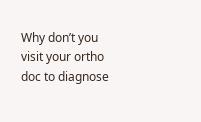Why don’t you visit your ortho doc to diagnose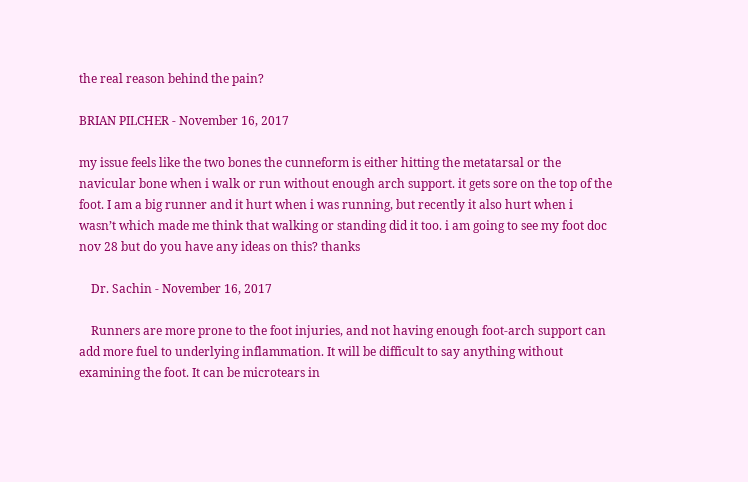the real reason behind the pain?

BRIAN PILCHER - November 16, 2017

my issue feels like the two bones the cunneform is either hitting the metatarsal or the navicular bone when i walk or run without enough arch support. it gets sore on the top of the foot. I am a big runner and it hurt when i was running, but recently it also hurt when i wasn’t which made me think that walking or standing did it too. i am going to see my foot doc nov 28 but do you have any ideas on this? thanks

    Dr. Sachin - November 16, 2017

    Runners are more prone to the foot injuries, and not having enough foot-arch support can add more fuel to underlying inflammation. It will be difficult to say anything without examining the foot. It can be microtears in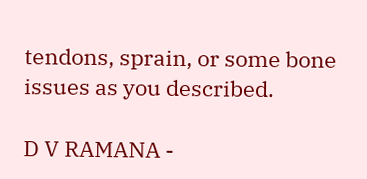tendons, sprain, or some bone issues as you described.

D V RAMANA -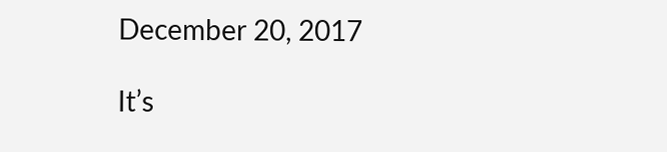December 20, 2017

It’s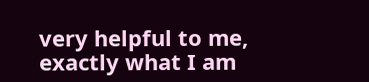very helpful to me, exactly what I am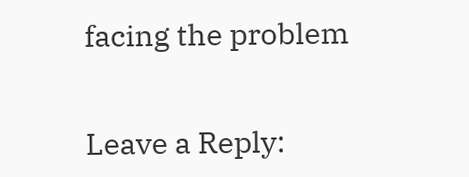facing the problem


Leave a Reply: